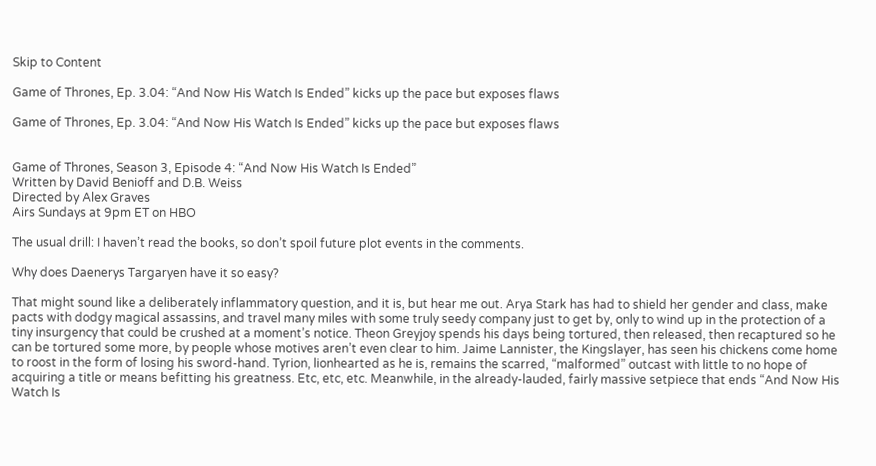Skip to Content

Game of Thrones, Ep. 3.04: “And Now His Watch Is Ended” kicks up the pace but exposes flaws

Game of Thrones, Ep. 3.04: “And Now His Watch Is Ended” kicks up the pace but exposes flaws


Game of Thrones, Season 3, Episode 4: “And Now His Watch Is Ended”
Written by David Benioff and D.B. Weiss
Directed by Alex Graves
Airs Sundays at 9pm ET on HBO

The usual drill: I haven’t read the books, so don’t spoil future plot events in the comments.

Why does Daenerys Targaryen have it so easy?

That might sound like a deliberately inflammatory question, and it is, but hear me out. Arya Stark has had to shield her gender and class, make pacts with dodgy magical assassins, and travel many miles with some truly seedy company just to get by, only to wind up in the protection of a tiny insurgency that could be crushed at a moment’s notice. Theon Greyjoy spends his days being tortured, then released, then recaptured so he can be tortured some more, by people whose motives aren’t even clear to him. Jaime Lannister, the Kingslayer, has seen his chickens come home to roost in the form of losing his sword-hand. Tyrion, lionhearted as he is, remains the scarred, “malformed” outcast with little to no hope of acquiring a title or means befitting his greatness. Etc, etc, etc. Meanwhile, in the already-lauded, fairly massive setpiece that ends “And Now His Watch Is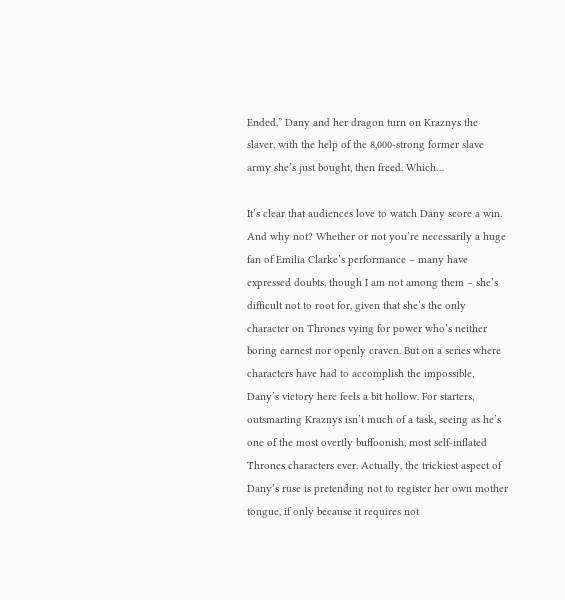Ended,” Dany and her dragon turn on Kraznys the slaver, with the help of the 8,000-strong former slave army she’s just bought, then freed. Which…

It’s clear that audiences love to watch Dany score a win. And why not? Whether or not you’re necessarily a huge fan of Emilia Clarke’s performance – many have expressed doubts, though I am not among them – she’s difficult not to root for, given that she’s the only character on Thrones vying for power who’s neither boring earnest nor openly craven. But on a series where characters have had to accomplish the impossible, Dany’s victory here feels a bit hollow. For starters, outsmarting Kraznys isn’t much of a task, seeing as he’s one of the most overtly buffoonish, most self-inflated Thrones characters ever. Actually, the trickiest aspect of Dany’s ruse is pretending not to register her own mother tongue, if only because it requires not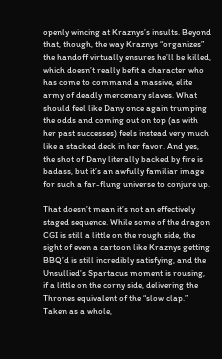openly wincing at Kraznys’s insults. Beyond that, though, the way Kraznys “organizes” the handoff virtually ensures he’ll be killed, which doesn’t really befit a character who has come to command a massive, elite army of deadly mercenary slaves. What should feel like Dany once again trumping the odds and coming out on top (as with her past successes) feels instead very much like a stacked deck in her favor. And yes, the shot of Dany literally backed by fire is badass, but it’s an awfully familiar image for such a far-flung universe to conjure up.

That doesn’t mean it’s not an effectively staged sequence. While some of the dragon CGI is still a little on the rough side, the sight of even a cartoon like Kraznys getting BBQ’d is still incredibly satisfying, and the Unsullied’s Spartacus moment is rousing, if a little on the corny side, delivering the Thrones equivalent of the “slow clap.” Taken as a whole,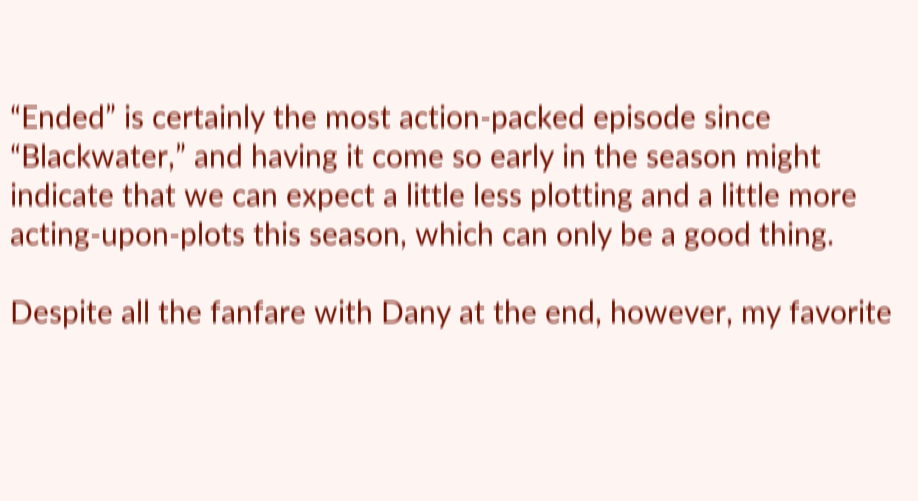“Ended” is certainly the most action-packed episode since “Blackwater,” and having it come so early in the season might indicate that we can expect a little less plotting and a little more acting-upon-plots this season, which can only be a good thing.

Despite all the fanfare with Dany at the end, however, my favorite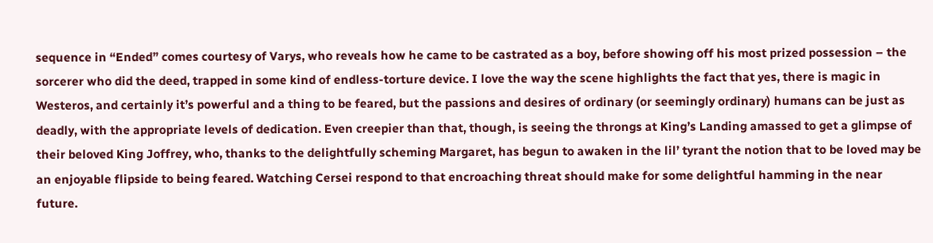sequence in “Ended” comes courtesy of Varys, who reveals how he came to be castrated as a boy, before showing off his most prized possession – the sorcerer who did the deed, trapped in some kind of endless-torture device. I love the way the scene highlights the fact that yes, there is magic in Westeros, and certainly it’s powerful and a thing to be feared, but the passions and desires of ordinary (or seemingly ordinary) humans can be just as deadly, with the appropriate levels of dedication. Even creepier than that, though, is seeing the throngs at King’s Landing amassed to get a glimpse of their beloved King Joffrey, who, thanks to the delightfully scheming Margaret, has begun to awaken in the lil’ tyrant the notion that to be loved may be an enjoyable flipside to being feared. Watching Cersei respond to that encroaching threat should make for some delightful hamming in the near future.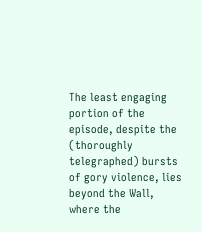The least engaging portion of the episode, despite the (thoroughly telegraphed) bursts of gory violence, lies beyond the Wall, where the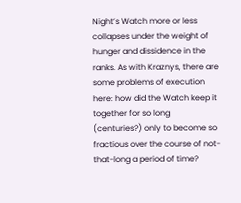Night’s Watch more or less collapses under the weight of hunger and dissidence in the ranks. As with Kraznys, there are some problems of execution here: how did the Watch keep it together for so long (centuries?) only to become so fractious over the course of not-that-long a period of time?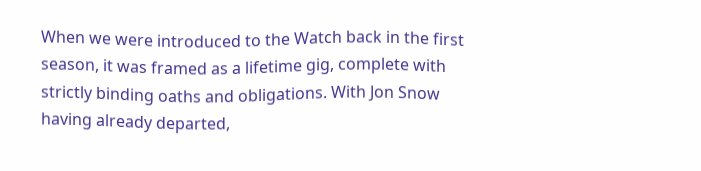When we were introduced to the Watch back in the first season, it was framed as a lifetime gig, complete with strictly binding oaths and obligations. With Jon Snow having already departed,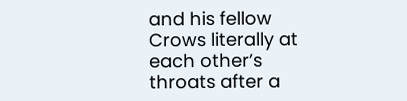and his fellow Crows literally at each other’s throats after a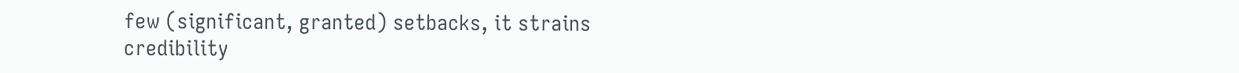few (significant, granted) setbacks, it strains credibility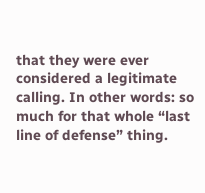that they were ever considered a legitimate calling. In other words: so much for that whole “last line of defense” thing.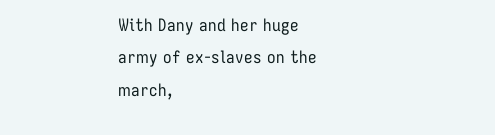With Dany and her huge army of ex-slaves on the march,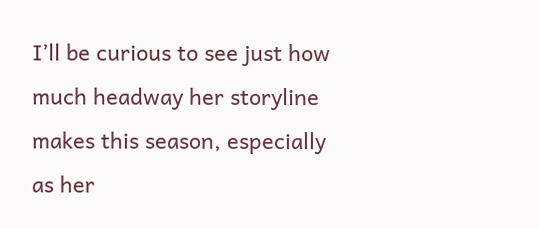I’ll be curious to see just how much headway her storyline makes this season, especially as her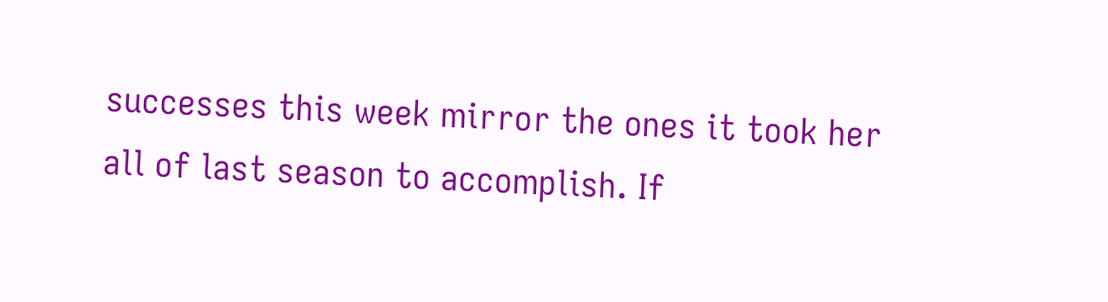successes this week mirror the ones it took her all of last season to accomplish. If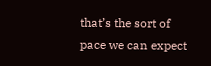that’s the sort of pace we can expect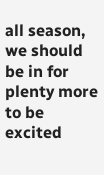all season, we should be in for plenty more to be excited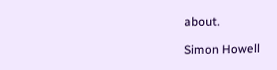about.

Simon Howell